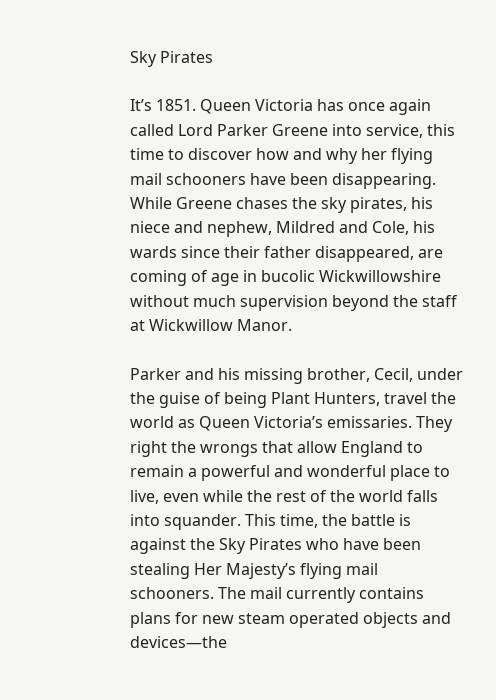Sky Pirates

It’s 1851. Queen Victoria has once again called Lord Parker Greene into service, this time to discover how and why her flying mail schooners have been disappearing. While Greene chases the sky pirates, his niece and nephew, Mildred and Cole, his wards since their father disappeared, are coming of age in bucolic Wickwillowshire without much supervision beyond the staff at Wickwillow Manor.

Parker and his missing brother, Cecil, under the guise of being Plant Hunters, travel the world as Queen Victoria’s emissaries. They right the wrongs that allow England to remain a powerful and wonderful place to live, even while the rest of the world falls into squander. This time, the battle is against the Sky Pirates who have been stealing Her Majesty’s flying mail schooners. The mail currently contains plans for new steam operated objects and devices—the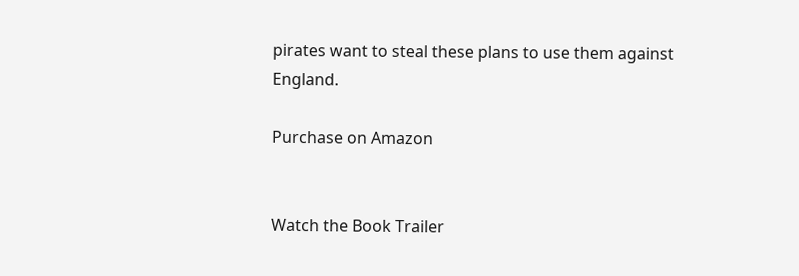pirates want to steal these plans to use them against England.

Purchase on Amazon


Watch the Book Trailer